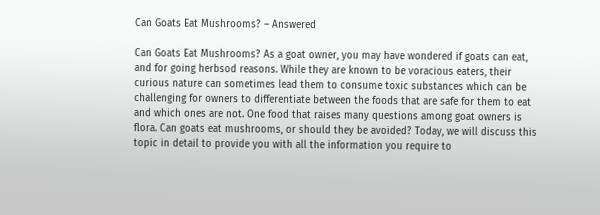Can Goats Eat Mushrooms? – Answered

Can Goats Eat Mushrooms? As a goat owner, you may have wondered if goats can eat, and for going herbsod reasons. While they are known to be voracious eaters, their curious nature can sometimes lead them to consume toxic substances which can be challenging for owners to differentiate between the foods that are safe for them to eat and which ones are not. One food that raises many questions among goat owners is flora. Can goats eat mushrooms, or should they be avoided? Today, we will discuss this topic in detail to provide you with all the information you require to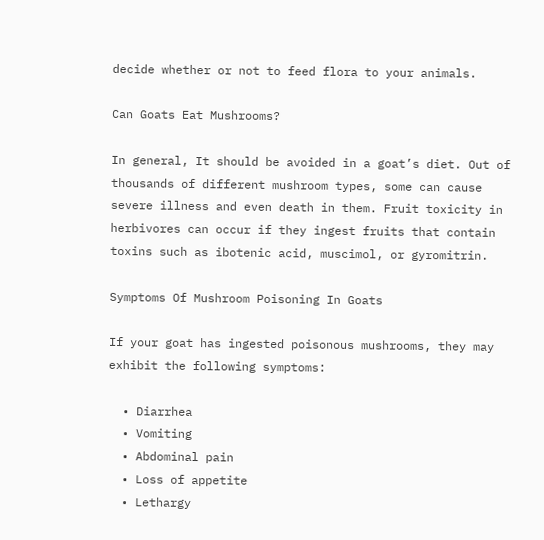decide whether or not to feed flora to your animals.

Can Goats Eat Mushrooms?

In general, It should be avoided in a goat’s diet. Out of thousands of different mushroom types, some can cause severe illness and even death in them. Fruit toxicity in herbivores can occur if they ingest fruits that contain toxins such as ibotenic acid, muscimol, or gyromitrin.

Symptoms Of Mushroom Poisoning In Goats

If your goat has ingested poisonous mushrooms, they may exhibit the following symptoms:

  • Diarrhea
  • Vomiting
  • Abdominal pain
  • Loss of appetite
  • Lethargy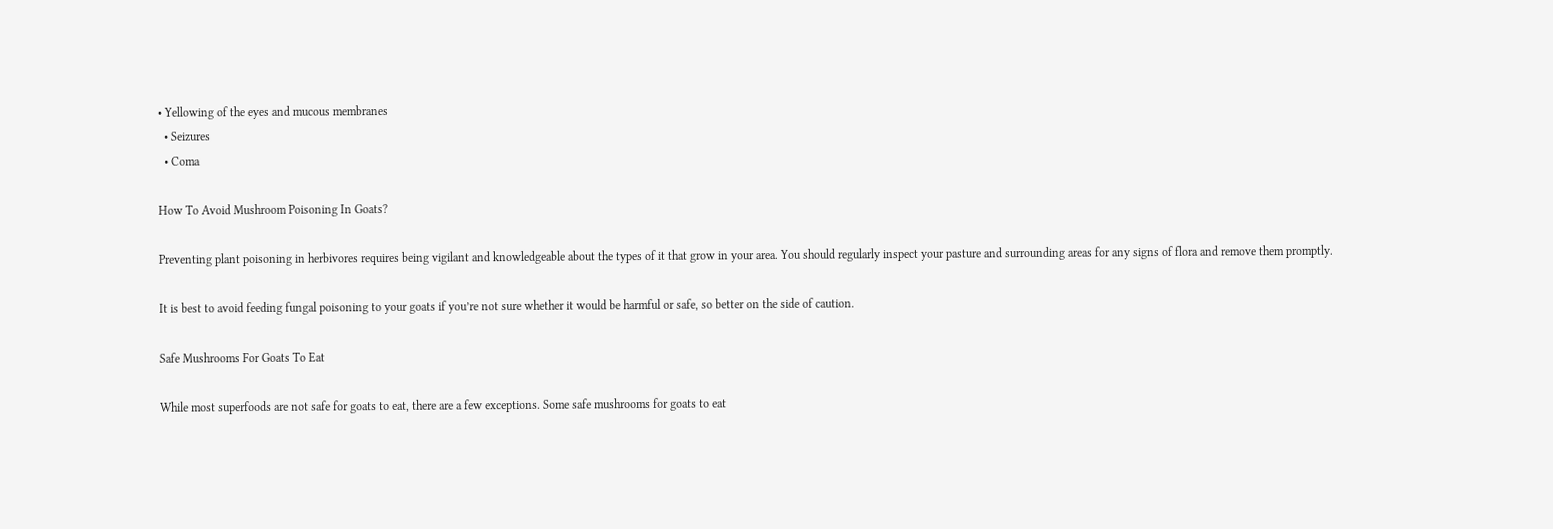• Yellowing of the eyes and mucous membranes
  • Seizures
  • Coma

How To Avoid Mushroom Poisoning In Goats?

Preventing plant poisoning in herbivores requires being vigilant and knowledgeable about the types of it that grow in your area. You should regularly inspect your pasture and surrounding areas for any signs of flora and remove them promptly.

It is best to avoid feeding fungal poisoning to your goats if you’re not sure whether it would be harmful or safe, so better on the side of caution.

Safe Mushrooms For Goats To Eat

While most superfoods are not safe for goats to eat, there are a few exceptions. Some safe mushrooms for goats to eat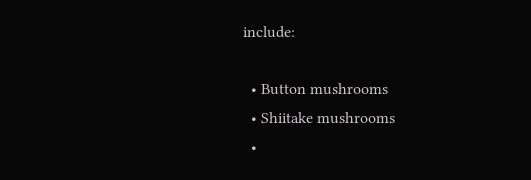include:

  • Button mushrooms
  • Shiitake mushrooms
  •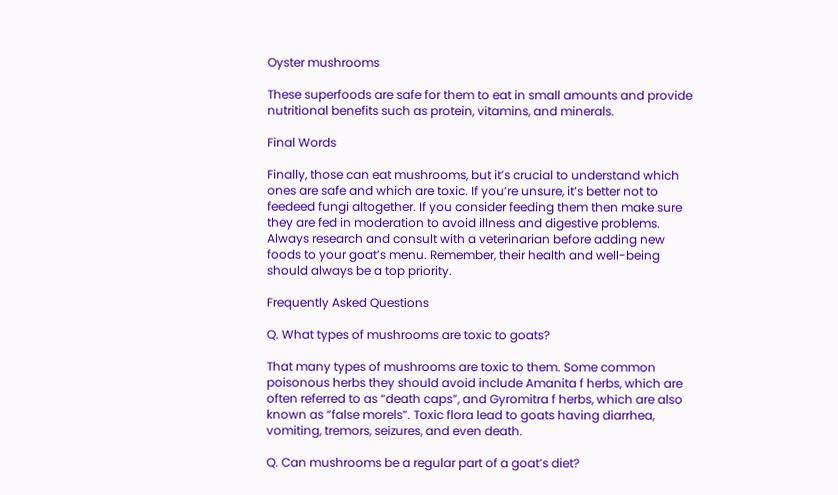Oyster mushrooms

These superfoods are safe for them to eat in small amounts and provide nutritional benefits such as protein, vitamins, and minerals.

Final Words

Finally, those can eat mushrooms, but it’s crucial to understand which ones are safe and which are toxic. If you’re unsure, it’s better not to feedeed fungi altogether. If you consider feeding them then make sure they are fed in moderation to avoid illness and digestive problems. Always research and consult with a veterinarian before adding new foods to your goat’s menu. Remember, their health and well-being should always be a top priority.

Frequently Asked Questions

Q. What types of mushrooms are toxic to goats?

That many types of mushrooms are toxic to them. Some common poisonous herbs they should avoid include Amanita f herbs, which are often referred to as “death caps”, and Gyromitra f herbs, which are also known as “false morels”. Toxic flora lead to goats having diarrhea, vomiting, tremors, seizures, and even death.

Q. Can mushrooms be a regular part of a goat’s diet?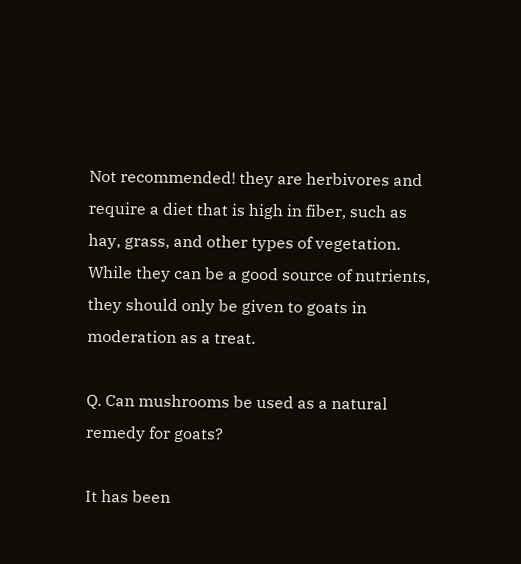Not recommended! they are herbivores and require a diet that is high in fiber, such as hay, grass, and other types of vegetation. While they can be a good source of nutrients, they should only be given to goats in moderation as a treat.

Q. Can mushrooms be used as a natural remedy for goats?

It has been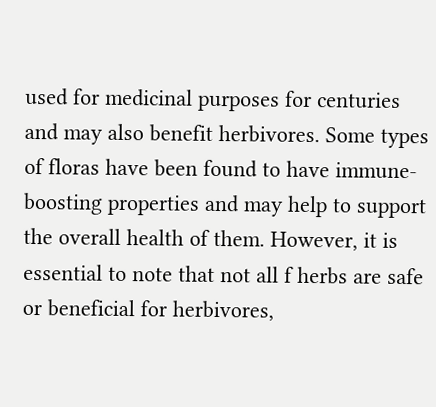used for medicinal purposes for centuries and may also benefit herbivores. Some types of floras have been found to have immune-boosting properties and may help to support the overall health of them. However, it is essential to note that not all f herbs are safe or beneficial for herbivores,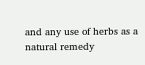and any use of herbs as a natural remedy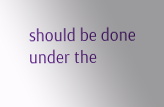should be done under the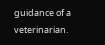guidance of a veterinarian.